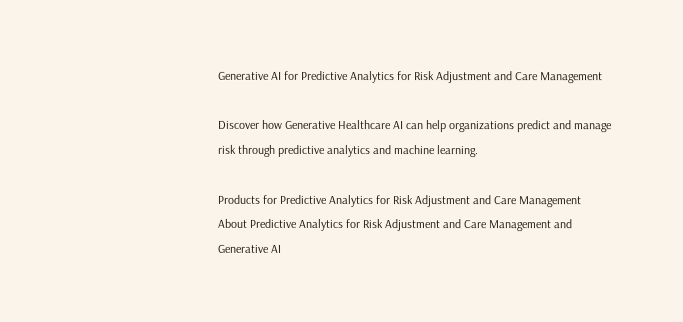Generative AI for Predictive Analytics for Risk Adjustment and Care Management

Discover how Generative Healthcare AI can help organizations predict and manage risk through predictive analytics and machine learning.

Products for Predictive Analytics for Risk Adjustment and Care Management
About Predictive Analytics for Risk Adjustment and Care Management and Generative AI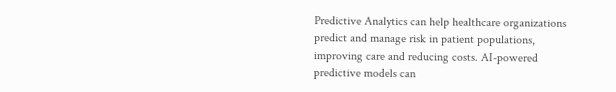Predictive Analytics can help healthcare organizations predict and manage risk in patient populations, improving care and reducing costs. AI-powered predictive models can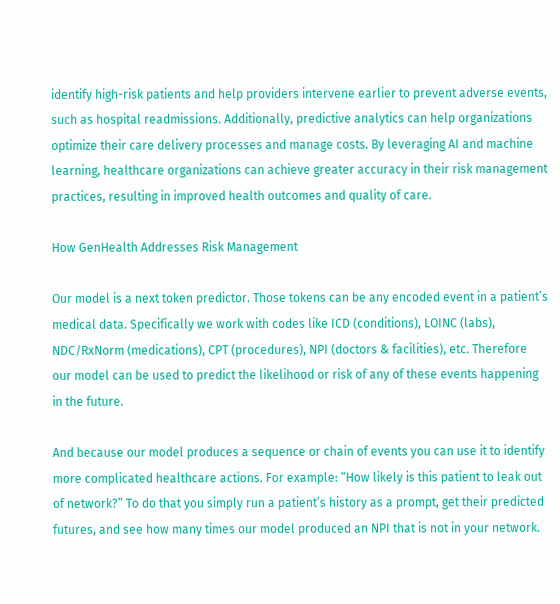identify high-risk patients and help providers intervene earlier to prevent adverse events, such as hospital readmissions. Additionally, predictive analytics can help organizations optimize their care delivery processes and manage costs. By leveraging AI and machine learning, healthcare organizations can achieve greater accuracy in their risk management practices, resulting in improved health outcomes and quality of care.

How GenHealth Addresses Risk Management

Our model is a next token predictor. Those tokens can be any encoded event in a patient’s medical data. Specifically we work with codes like ICD (conditions), LOINC (labs), NDC/RxNorm (medications), CPT (procedures), NPI (doctors & facilities), etc. Therefore our model can be used to predict the likelihood or risk of any of these events happening in the future.

And because our model produces a sequence or chain of events you can use it to identify more complicated healthcare actions. For example: “How likely is this patient to leak out of network?” To do that you simply run a patient’s history as a prompt, get their predicted futures, and see how many times our model produced an NPI that is not in your network.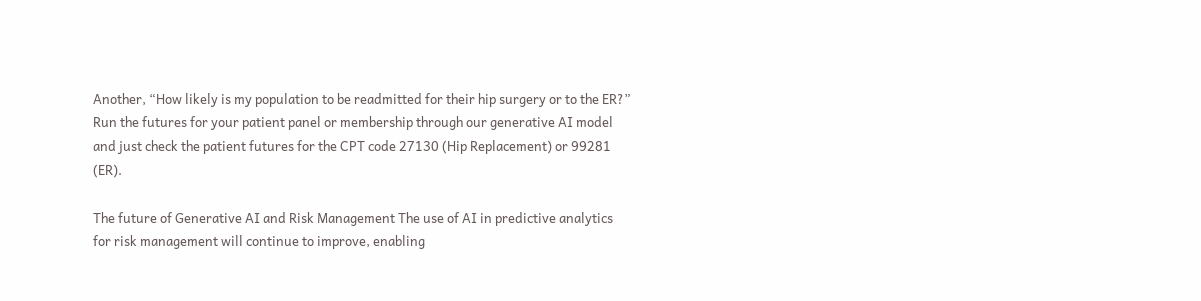Another, “How likely is my population to be readmitted for their hip surgery or to the ER?” Run the futures for your patient panel or membership through our generative AI model and just check the patient futures for the CPT code 27130 (Hip Replacement) or 99281 (ER).

The future of Generative AI and Risk Management The use of AI in predictive analytics for risk management will continue to improve, enabling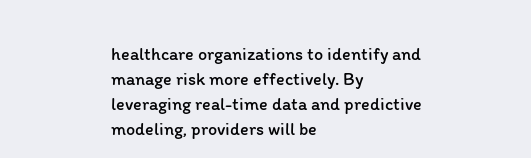healthcare organizations to identify and manage risk more effectively. By leveraging real-time data and predictive modeling, providers will be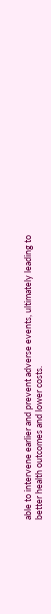able to intervene earlier and prevent adverse events, ultimately leading to better health outcomes and lower costs.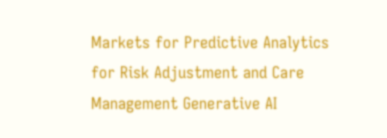Markets for Predictive Analytics for Risk Adjustment and Care Management Generative AI